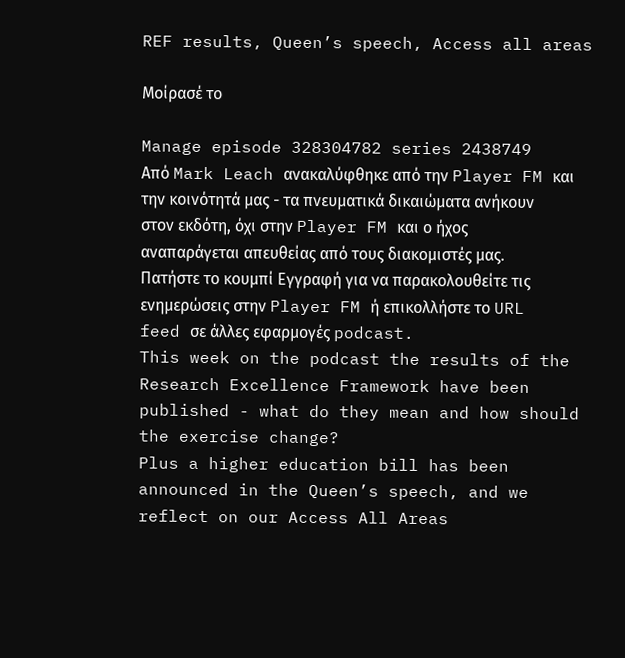REF results, Queen’s speech, Access all areas

Μοίρασέ το

Manage episode 328304782 series 2438749
Από Mark Leach ανακαλύφθηκε από την Player FM και την κοινότητά μας - τα πνευματικά δικαιώματα ανήκουν στον εκδότη, όχι στην Player FM και ο ήχος αναπαράγεται απευθείας από τους διακομιστές μας. Πατήστε το κουμπί Εγγραφή για να παρακολουθείτε τις ενημερώσεις στην Player FM ή επικολλήστε το URL feed σε άλλες εφαρμογές podcast.
This week on the podcast the results of the Research Excellence Framework have been published - what do they mean and how should the exercise change?
Plus a higher education bill has been announced in the Queen’s speech, and we reflect on our Access All Areas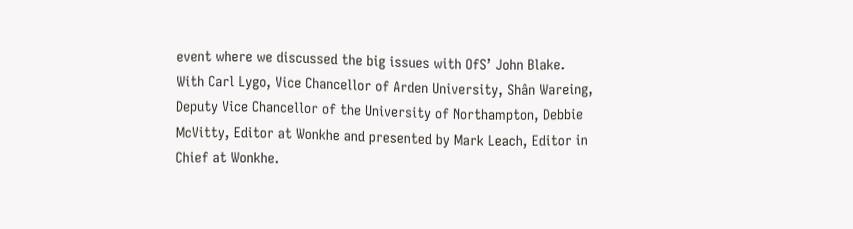event where we discussed the big issues with OfS’ John Blake.
With Carl Lygo, Vice Chancellor of Arden University, Shân Wareing, Deputy Vice Chancellor of the University of Northampton, Debbie McVitty, Editor at Wonkhe and presented by Mark Leach, Editor in Chief at Wonkhe.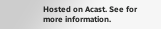Hosted on Acast. See for more information.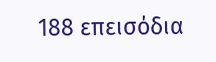188 επεισόδια